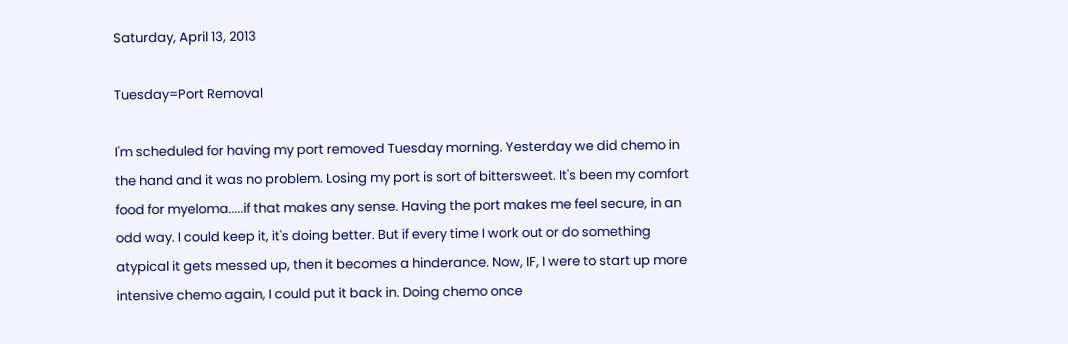Saturday, April 13, 2013

Tuesday=Port Removal

I'm scheduled for having my port removed Tuesday morning. Yesterday we did chemo in the hand and it was no problem. Losing my port is sort of bittersweet. It's been my comfort food for myeloma.....if that makes any sense. Having the port makes me feel secure, in an odd way. I could keep it, it's doing better. But if every time I work out or do something atypical it gets messed up, then it becomes a hinderance. Now, IF, I were to start up more intensive chemo again, I could put it back in. Doing chemo once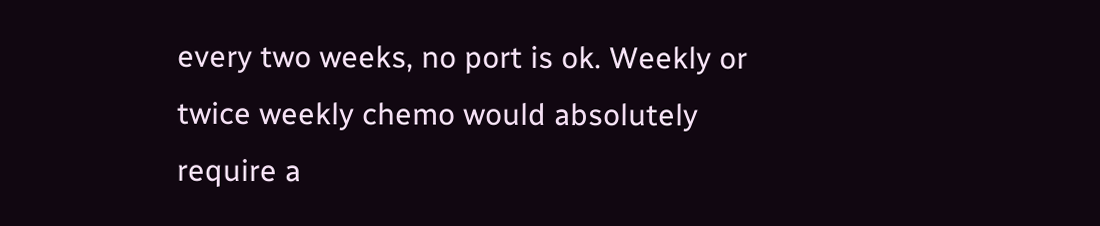every two weeks, no port is ok. Weekly or twice weekly chemo would absolutely require a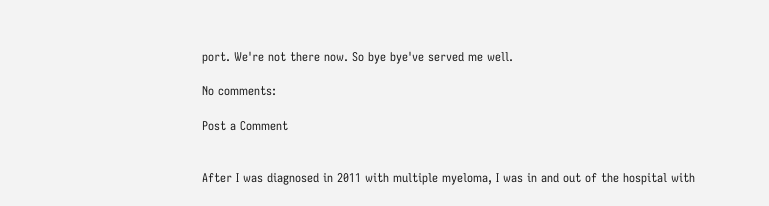port. We're not there now. So bye bye've served me well.

No comments:

Post a Comment


After I was diagnosed in 2011 with multiple myeloma, I was in and out of the hospital with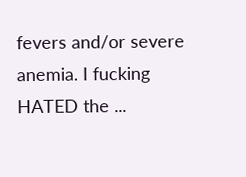fevers and/or severe anemia. I fucking HATED the ...